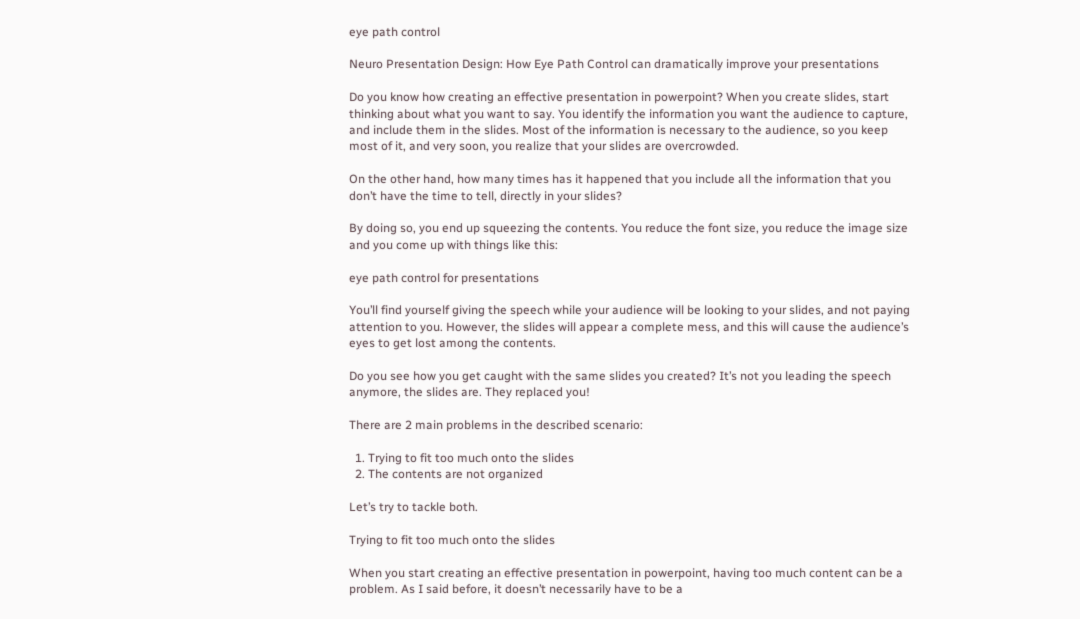eye path control

Neuro Presentation Design: How Eye Path Control can dramatically improve your presentations

Do you know how creating an effective presentation in powerpoint? When you create slides, start thinking about what you want to say. You identify the information you want the audience to capture, and include them in the slides. Most of the information is necessary to the audience, so you keep most of it, and very soon, you realize that your slides are overcrowded.

On the other hand, how many times has it happened that you include all the information that you don’t have the time to tell, directly in your slides?

By doing so, you end up squeezing the contents. You reduce the font size, you reduce the image size and you come up with things like this:

eye path control for presentations

You’ll find yourself giving the speech while your audience will be looking to your slides, and not paying attention to you. However, the slides will appear a complete mess, and this will cause the audience’s eyes to get lost among the contents.

Do you see how you get caught with the same slides you created? It’s not you leading the speech anymore, the slides are. They replaced you!

There are 2 main problems in the described scenario:

  1. Trying to fit too much onto the slides
  2. The contents are not organized

Let’s try to tackle both.

Trying to fit too much onto the slides

When you start creating an effective presentation in powerpoint, having too much content can be a problem. As I said before, it doesn’t necessarily have to be a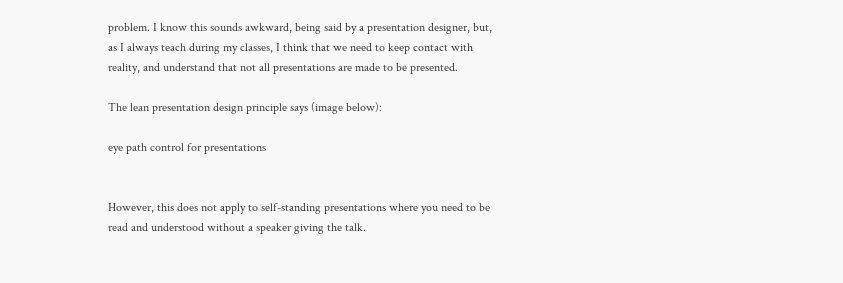problem. I know this sounds awkward, being said by a presentation designer, but, as I always teach during my classes, I think that we need to keep contact with reality, and understand that not all presentations are made to be presented.

The lean presentation design principle says (image below):

eye path control for presentations


However, this does not apply to self-standing presentations where you need to be read and understood without a speaker giving the talk.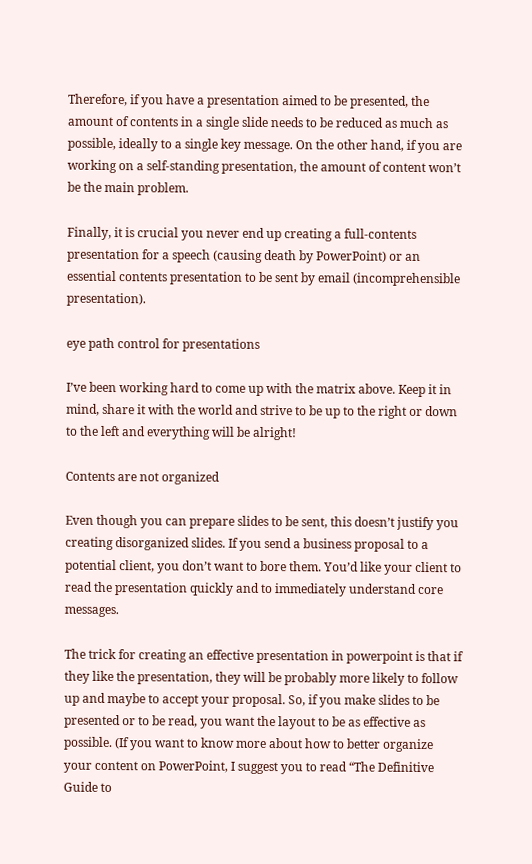Therefore, if you have a presentation aimed to be presented, the amount of contents in a single slide needs to be reduced as much as possible, ideally to a single key message. On the other hand, if you are working on a self-standing presentation, the amount of content won’t be the main problem.

Finally, it is crucial you never end up creating a full-contents presentation for a speech (causing death by PowerPoint) or an essential contents presentation to be sent by email (incomprehensible presentation).

eye path control for presentations

I’ve been working hard to come up with the matrix above. Keep it in mind, share it with the world and strive to be up to the right or down to the left and everything will be alright!

Contents are not organized

Even though you can prepare slides to be sent, this doesn’t justify you creating disorganized slides. If you send a business proposal to a potential client, you don’t want to bore them. You’d like your client to read the presentation quickly and to immediately understand core messages.

The trick for creating an effective presentation in powerpoint is that if they like the presentation, they will be probably more likely to follow up and maybe to accept your proposal. So, if you make slides to be presented or to be read, you want the layout to be as effective as possible. (If you want to know more about how to better organize your content on PowerPoint, I suggest you to read “The Definitive Guide to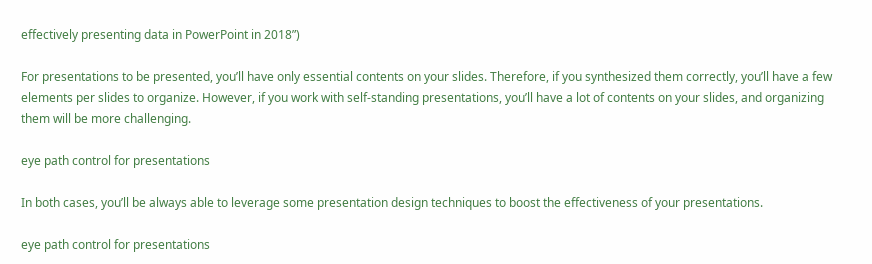effectively presenting data in PowerPoint in 2018”)

For presentations to be presented, you’ll have only essential contents on your slides. Therefore, if you synthesized them correctly, you’ll have a few elements per slides to organize. However, if you work with self-standing presentations, you’ll have a lot of contents on your slides, and organizing them will be more challenging.

eye path control for presentations

In both cases, you’ll be always able to leverage some presentation design techniques to boost the effectiveness of your presentations.

eye path control for presentations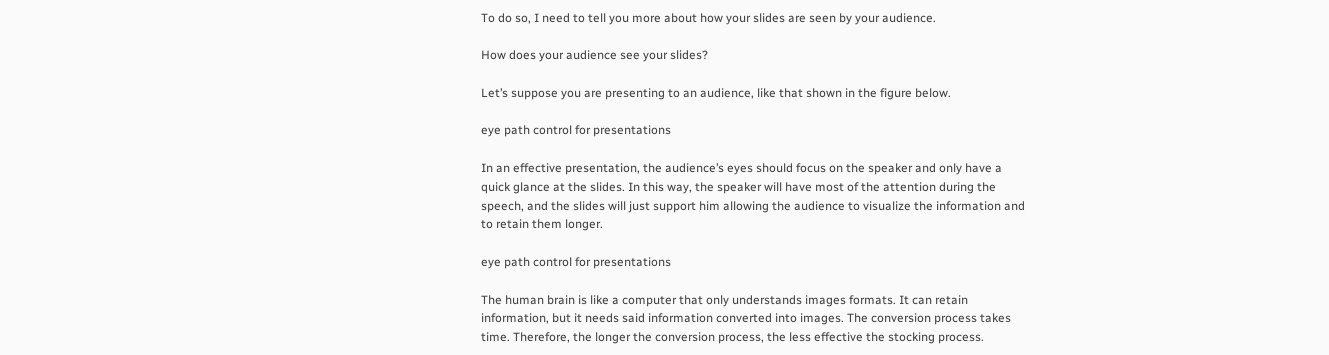To do so, I need to tell you more about how your slides are seen by your audience.

How does your audience see your slides?

Let’s suppose you are presenting to an audience, like that shown in the figure below.

eye path control for presentations

In an effective presentation, the audience’s eyes should focus on the speaker and only have a quick glance at the slides. In this way, the speaker will have most of the attention during the speech, and the slides will just support him allowing the audience to visualize the information and to retain them longer.

eye path control for presentations

The human brain is like a computer that only understands images formats. It can retain information, but it needs said information converted into images. The conversion process takes time. Therefore, the longer the conversion process, the less effective the stocking process.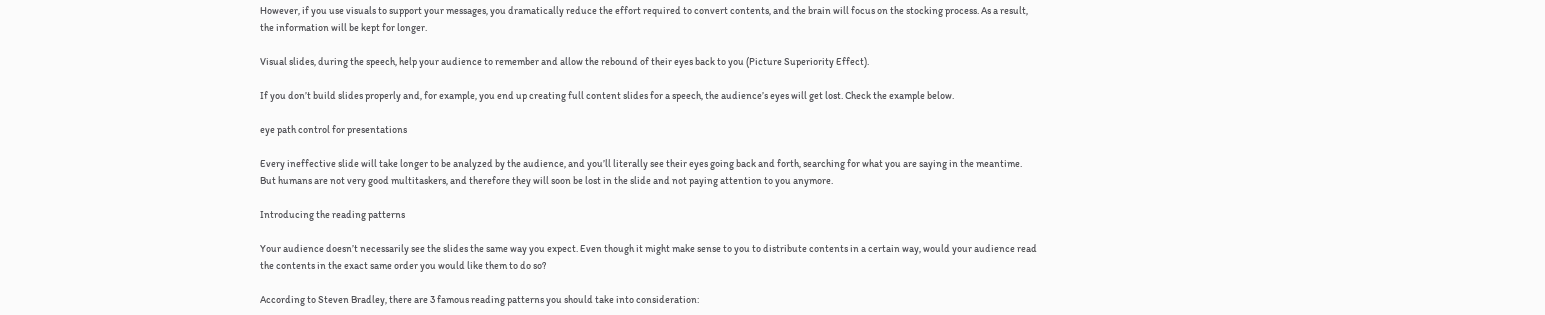However, if you use visuals to support your messages, you dramatically reduce the effort required to convert contents, and the brain will focus on the stocking process. As a result, the information will be kept for longer.

Visual slides, during the speech, help your audience to remember and allow the rebound of their eyes back to you (Picture Superiority Effect).

If you don’t build slides properly and, for example, you end up creating full content slides for a speech, the audience’s eyes will get lost. Check the example below.

eye path control for presentations

Every ineffective slide will take longer to be analyzed by the audience, and you’ll literally see their eyes going back and forth, searching for what you are saying in the meantime. But humans are not very good multitaskers, and therefore they will soon be lost in the slide and not paying attention to you anymore.

Introducing the reading patterns

Your audience doesn’t necessarily see the slides the same way you expect. Even though it might make sense to you to distribute contents in a certain way, would your audience read the contents in the exact same order you would like them to do so?

According to Steven Bradley, there are 3 famous reading patterns you should take into consideration: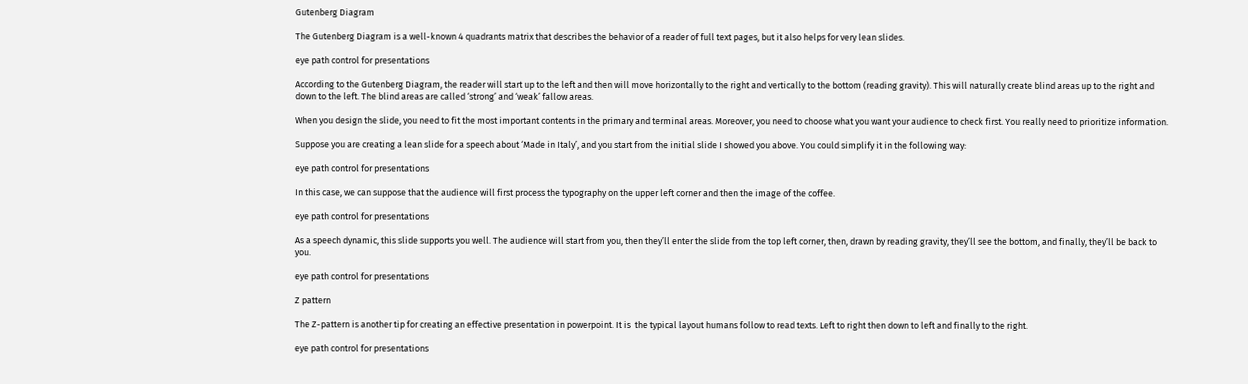Gutenberg Diagram

The Gutenberg Diagram is a well-known 4 quadrants matrix that describes the behavior of a reader of full text pages, but it also helps for very lean slides.

eye path control for presentations

According to the Gutenberg Diagram, the reader will start up to the left and then will move horizontally to the right and vertically to the bottom (reading gravity). This will naturally create blind areas up to the right and down to the left. The blind areas are called ‘strong’ and ‘weak’ fallow areas.

When you design the slide, you need to fit the most important contents in the primary and terminal areas. Moreover, you need to choose what you want your audience to check first. You really need to prioritize information.

Suppose you are creating a lean slide for a speech about ‘Made in Italy’, and you start from the initial slide I showed you above. You could simplify it in the following way:

eye path control for presentations

In this case, we can suppose that the audience will first process the typography on the upper left corner and then the image of the coffee.

eye path control for presentations

As a speech dynamic, this slide supports you well. The audience will start from you, then they’ll enter the slide from the top left corner, then, drawn by reading gravity, they’ll see the bottom, and finally, they’ll be back to you.

eye path control for presentations

Z pattern

The Z-pattern is another tip for creating an effective presentation in powerpoint. It is  the typical layout humans follow to read texts. Left to right then down to left and finally to the right.

eye path control for presentations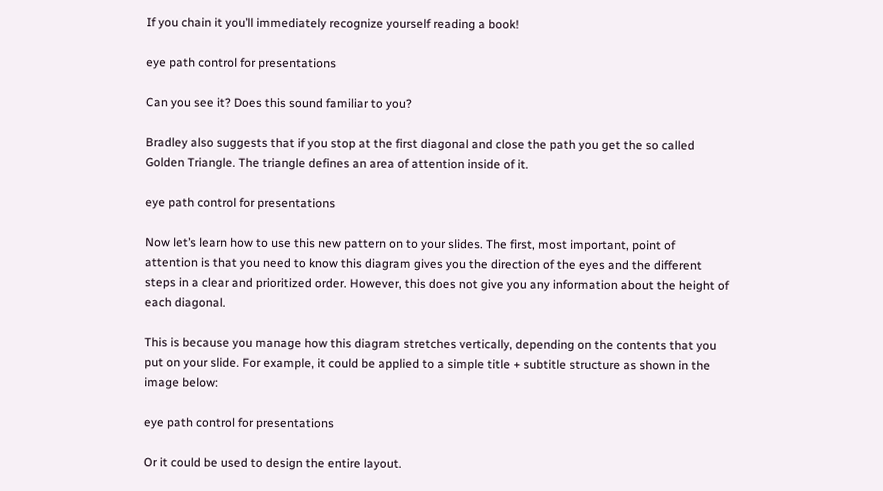If you chain it you’ll immediately recognize yourself reading a book!

eye path control for presentations

Can you see it? Does this sound familiar to you?

Bradley also suggests that if you stop at the first diagonal and close the path you get the so called Golden Triangle. The triangle defines an area of attention inside of it.

eye path control for presentations

Now let’s learn how to use this new pattern on to your slides. The first, most important, point of attention is that you need to know this diagram gives you the direction of the eyes and the different steps in a clear and prioritized order. However, this does not give you any information about the height of each diagonal.

This is because you manage how this diagram stretches vertically, depending on the contents that you put on your slide. For example, it could be applied to a simple title + subtitle structure as shown in the image below:

eye path control for presentations

Or it could be used to design the entire layout.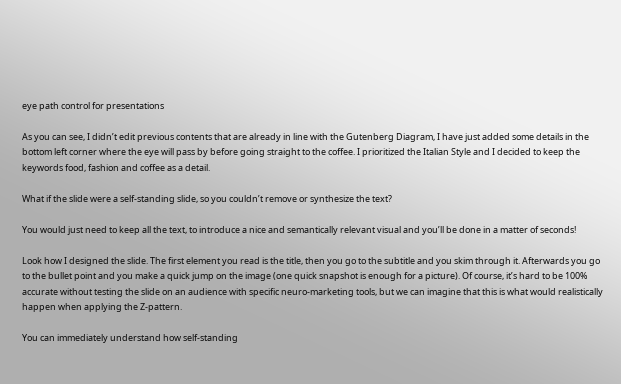eye path control for presentations

As you can see, I didn’t edit previous contents that are already in line with the Gutenberg Diagram, I have just added some details in the bottom left corner where the eye will pass by before going straight to the coffee. I prioritized the Italian Style and I decided to keep the keywords food, fashion and coffee as a detail.

What if the slide were a self-standing slide, so you couldn’t remove or synthesize the text?

You would just need to keep all the text, to introduce a nice and semantically relevant visual and you’ll be done in a matter of seconds!

Look how I designed the slide. The first element you read is the title, then you go to the subtitle and you skim through it. Afterwards you go to the bullet point and you make a quick jump on the image (one quick snapshot is enough for a picture). Of course, it’s hard to be 100% accurate without testing the slide on an audience with specific neuro-marketing tools, but we can imagine that this is what would realistically happen when applying the Z-pattern.

You can immediately understand how self-standing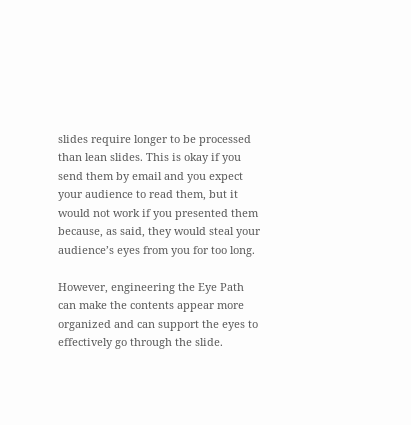slides require longer to be processed than lean slides. This is okay if you send them by email and you expect your audience to read them, but it would not work if you presented them because, as said, they would steal your audience’s eyes from you for too long.

However, engineering the Eye Path can make the contents appear more organized and can support the eyes to effectively go through the slide.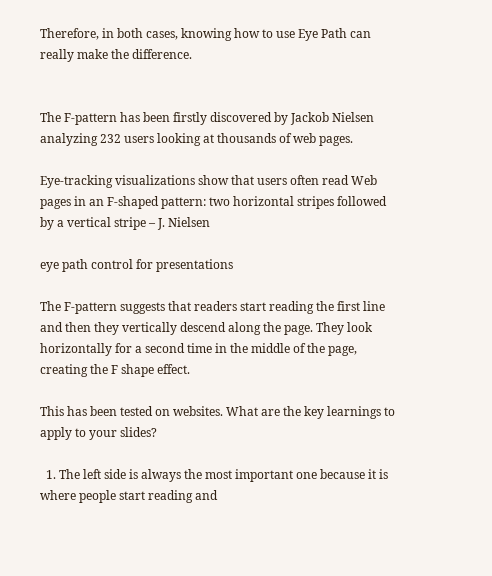Therefore, in both cases, knowing how to use Eye Path can really make the difference.


The F-pattern has been firstly discovered by Jackob Nielsen analyzing 232 users looking at thousands of web pages.

Eye-tracking visualizations show that users often read Web pages in an F-shaped pattern: two horizontal stripes followed by a vertical stripe – J. Nielsen

eye path control for presentations

The F-pattern suggests that readers start reading the first line and then they vertically descend along the page. They look horizontally for a second time in the middle of the page, creating the F shape effect.

This has been tested on websites. What are the key learnings to apply to your slides?

  1. The left side is always the most important one because it is where people start reading and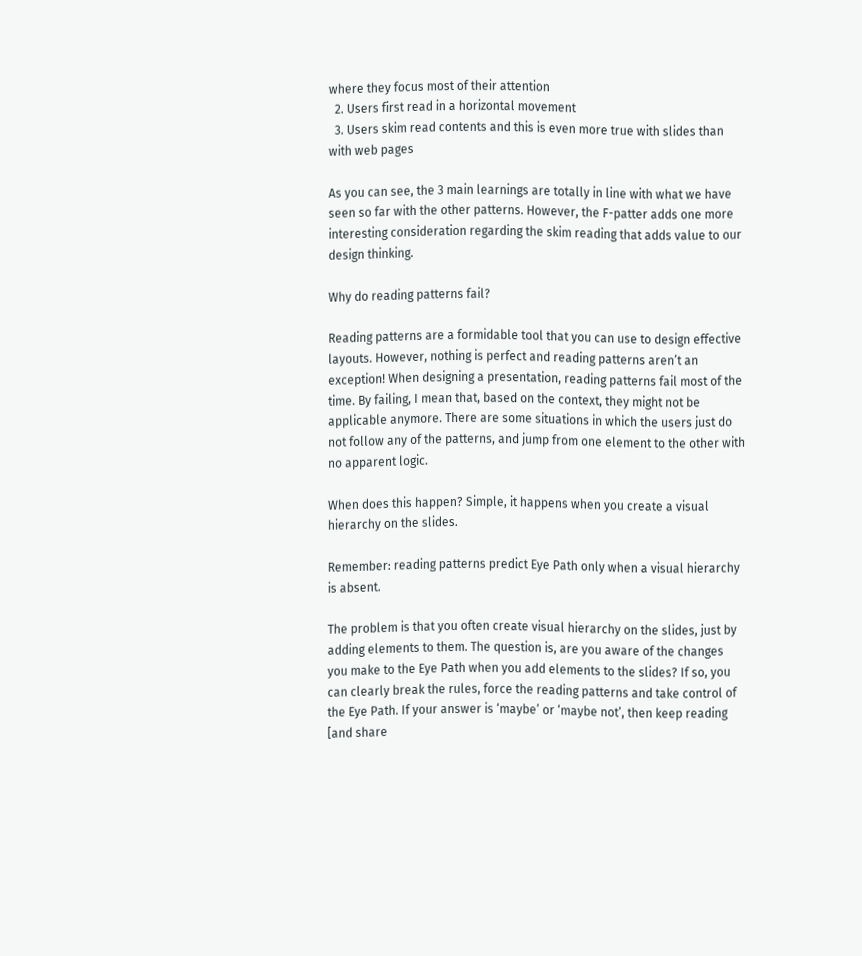where they focus most of their attention
  2. Users first read in a horizontal movement
  3. Users skim read contents and this is even more true with slides than with web pages

As you can see, the 3 main learnings are totally in line with what we have seen so far with the other patterns. However, the F-patter adds one more interesting consideration regarding the skim reading that adds value to our design thinking.

Why do reading patterns fail?

Reading patterns are a formidable tool that you can use to design effective layouts. However, nothing is perfect and reading patterns aren’t an exception! When designing a presentation, reading patterns fail most of the time. By failing, I mean that, based on the context, they might not be applicable anymore. There are some situations in which the users just do not follow any of the patterns, and jump from one element to the other with no apparent logic.

When does this happen? Simple, it happens when you create a visual hierarchy on the slides.

Remember: reading patterns predict Eye Path only when a visual hierarchy is absent.

The problem is that you often create visual hierarchy on the slides, just by adding elements to them. The question is, are you aware of the changes you make to the Eye Path when you add elements to the slides? If so, you can clearly break the rules, force the reading patterns and take control of the Eye Path. If your answer is ‘maybe’ or ‘maybe not’, then keep reading [and share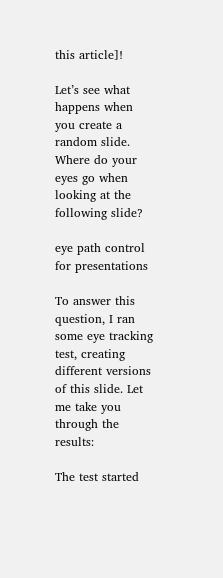this article]!

Let’s see what happens when you create a random slide. Where do your eyes go when looking at the following slide?

eye path control for presentations

To answer this question, I ran some eye tracking test, creating different versions of this slide. Let me take you through the results:

The test started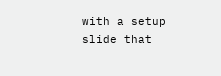with a setup slide that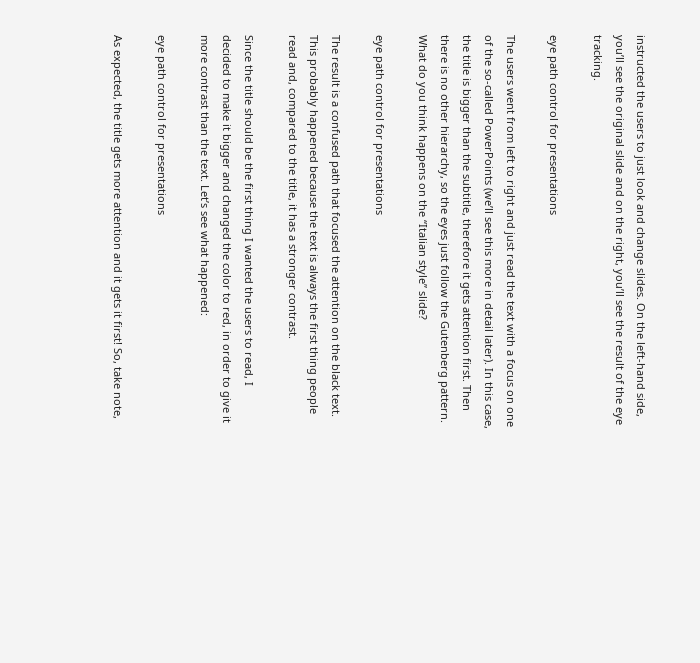instructed the users to just look and change slides. On the left-hand side, you’ll see the original slide and on the right, you’ll see the result of the eye tracking.

eye path control for presentations

The users went from left to right and just read the text with a focus on one of the so-called PowerPoints (we’ll see this more in detail later). In this case, the title is bigger than the subtitle, therefore it gets attention first. Then there is no other hierarchy, so the eyes just follow the Gutenberg pattern. What do you think happens on the “Italian style” slide?

eye path control for presentations

The result is a confused path that focused the attention on the black text. This probably happened because the text is always the first thing people read and, compared to the title, it has a stronger contrast.

Since the title should be the first thing I wanted the users to read, I decided to make it bigger and changed the color to red, in order to give it more contrast than the text. Let’s see what happened:

eye path control for presentations

As expected, the title gets more attention and it gets it first! So, take note,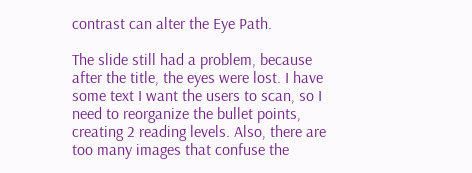contrast can alter the Eye Path.

The slide still had a problem, because after the title, the eyes were lost. I have some text I want the users to scan, so I need to reorganize the bullet points, creating 2 reading levels. Also, there are too many images that confuse the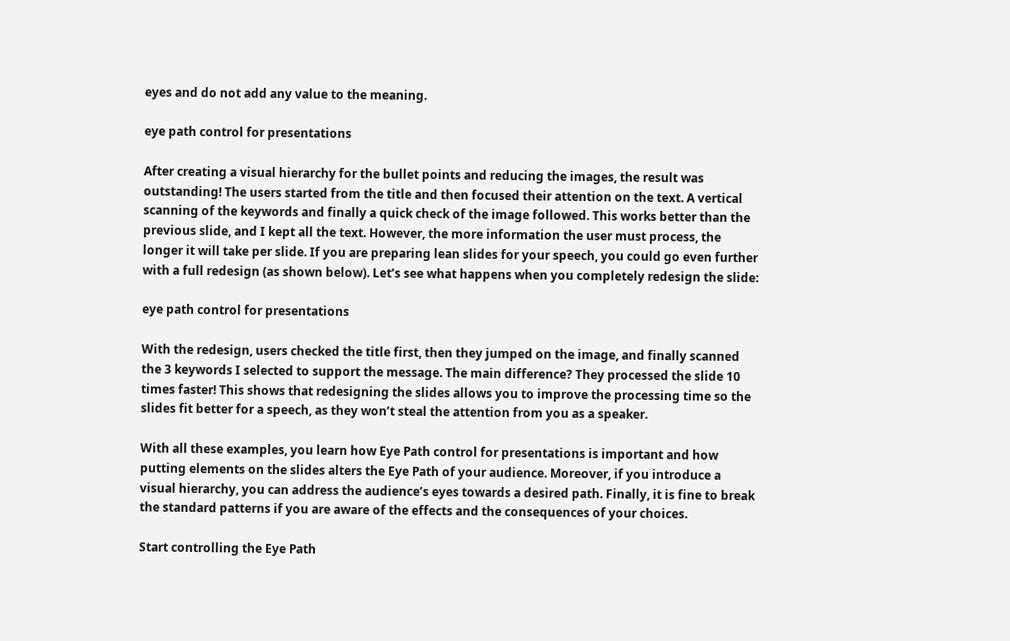eyes and do not add any value to the meaning.

eye path control for presentations

After creating a visual hierarchy for the bullet points and reducing the images, the result was outstanding! The users started from the title and then focused their attention on the text. A vertical scanning of the keywords and finally a quick check of the image followed. This works better than the previous slide, and I kept all the text. However, the more information the user must process, the longer it will take per slide. If you are preparing lean slides for your speech, you could go even further with a full redesign (as shown below). Let’s see what happens when you completely redesign the slide:

eye path control for presentations

With the redesign, users checked the title first, then they jumped on the image, and finally scanned the 3 keywords I selected to support the message. The main difference? They processed the slide 10 times faster! This shows that redesigning the slides allows you to improve the processing time so the slides fit better for a speech, as they won’t steal the attention from you as a speaker.

With all these examples, you learn how Eye Path control for presentations is important and how putting elements on the slides alters the Eye Path of your audience. Moreover, if you introduce a visual hierarchy, you can address the audience’s eyes towards a desired path. Finally, it is fine to break the standard patterns if you are aware of the effects and the consequences of your choices.

Start controlling the Eye Path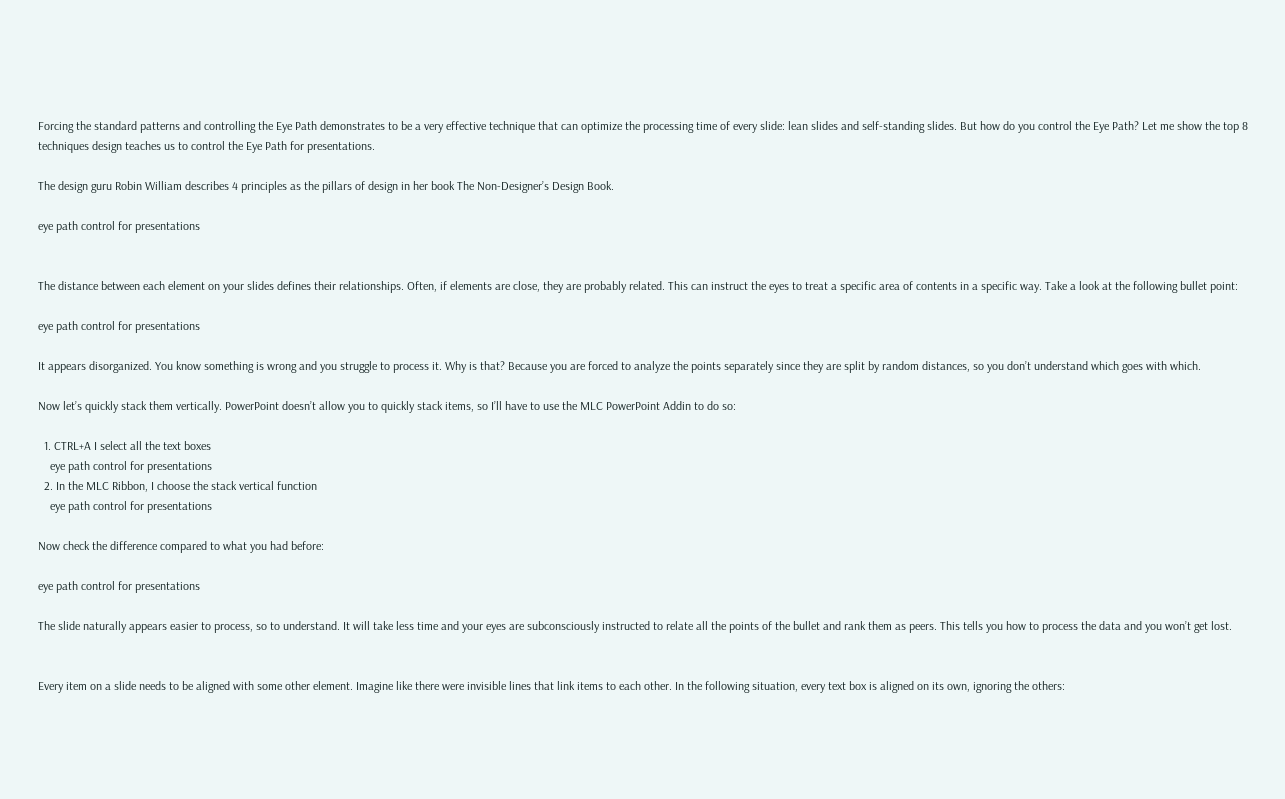Forcing the standard patterns and controlling the Eye Path demonstrates to be a very effective technique that can optimize the processing time of every slide: lean slides and self-standing slides. But how do you control the Eye Path? Let me show the top 8 techniques design teaches us to control the Eye Path for presentations.

The design guru Robin William describes 4 principles as the pillars of design in her book The Non-Designer’s Design Book.

eye path control for presentations


The distance between each element on your slides defines their relationships. Often, if elements are close, they are probably related. This can instruct the eyes to treat a specific area of contents in a specific way. Take a look at the following bullet point:

eye path control for presentations

It appears disorganized. You know something is wrong and you struggle to process it. Why is that? Because you are forced to analyze the points separately since they are split by random distances, so you don’t understand which goes with which.

Now let’s quickly stack them vertically. PowerPoint doesn’t allow you to quickly stack items, so I’ll have to use the MLC PowerPoint Addin to do so:

  1. CTRL+A I select all the text boxes
    eye path control for presentations
  2. In the MLC Ribbon, I choose the stack vertical function
    eye path control for presentations

Now check the difference compared to what you had before:

eye path control for presentations

The slide naturally appears easier to process, so to understand. It will take less time and your eyes are subconsciously instructed to relate all the points of the bullet and rank them as peers. This tells you how to process the data and you won’t get lost.


Every item on a slide needs to be aligned with some other element. Imagine like there were invisible lines that link items to each other. In the following situation, every text box is aligned on its own, ignoring the others: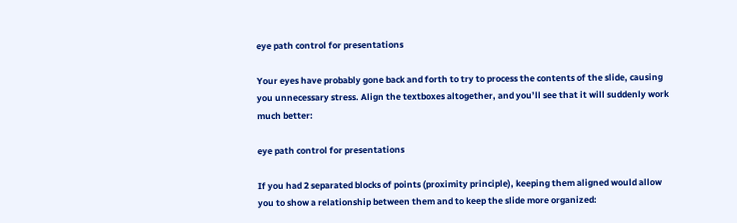eye path control for presentations

Your eyes have probably gone back and forth to try to process the contents of the slide, causing you unnecessary stress. Align the textboxes altogether, and you’ll see that it will suddenly work much better:

eye path control for presentations

If you had 2 separated blocks of points (proximity principle), keeping them aligned would allow you to show a relationship between them and to keep the slide more organized: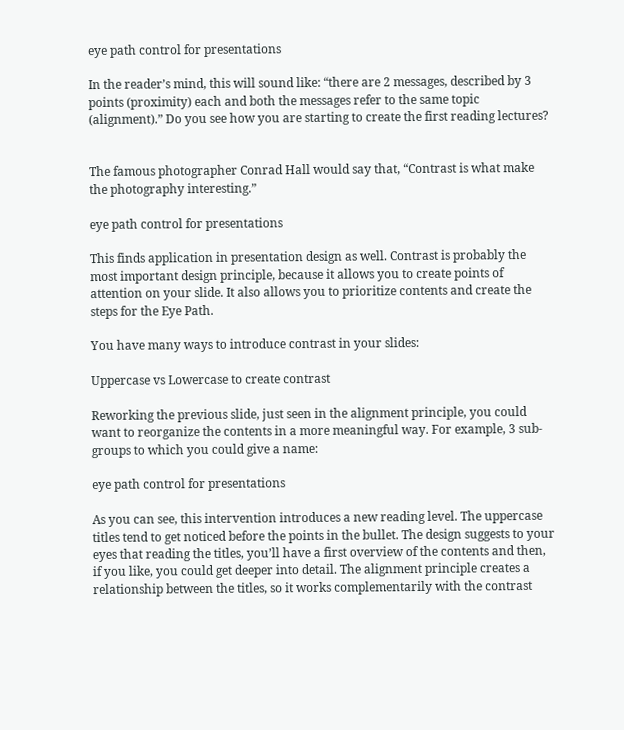eye path control for presentations

In the reader’s mind, this will sound like: “there are 2 messages, described by 3 points (proximity) each and both the messages refer to the same topic (alignment).” Do you see how you are starting to create the first reading lectures?


The famous photographer Conrad Hall would say that, “Contrast is what make the photography interesting.”

eye path control for presentations

This finds application in presentation design as well. Contrast is probably the most important design principle, because it allows you to create points of attention on your slide. It also allows you to prioritize contents and create the steps for the Eye Path.

You have many ways to introduce contrast in your slides:

Uppercase vs Lowercase to create contrast

Reworking the previous slide, just seen in the alignment principle, you could want to reorganize the contents in a more meaningful way. For example, 3 sub-groups to which you could give a name:

eye path control for presentations

As you can see, this intervention introduces a new reading level. The uppercase titles tend to get noticed before the points in the bullet. The design suggests to your eyes that reading the titles, you’ll have a first overview of the contents and then, if you like, you could get deeper into detail. The alignment principle creates a relationship between the titles, so it works complementarily with the contrast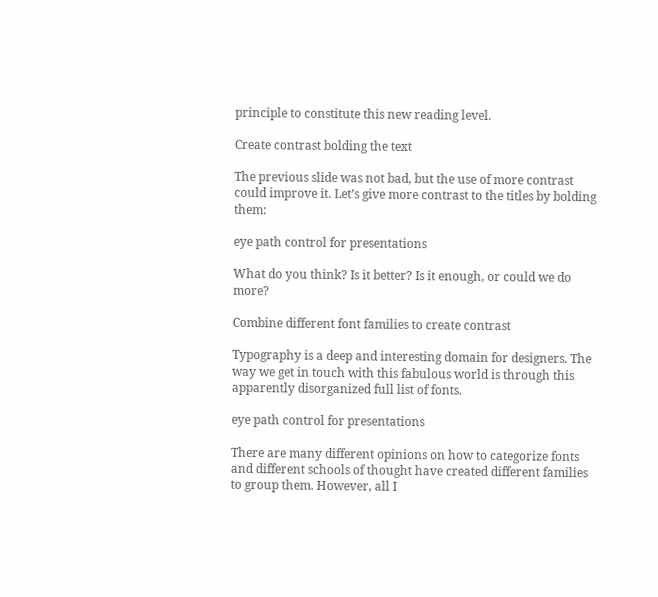principle to constitute this new reading level.

Create contrast bolding the text

The previous slide was not bad, but the use of more contrast could improve it. Let’s give more contrast to the titles by bolding them:

eye path control for presentations

What do you think? Is it better? Is it enough, or could we do more?

Combine different font families to create contrast

Typography is a deep and interesting domain for designers. The way we get in touch with this fabulous world is through this apparently disorganized full list of fonts.

eye path control for presentations

There are many different opinions on how to categorize fonts and different schools of thought have created different families to group them. However, all I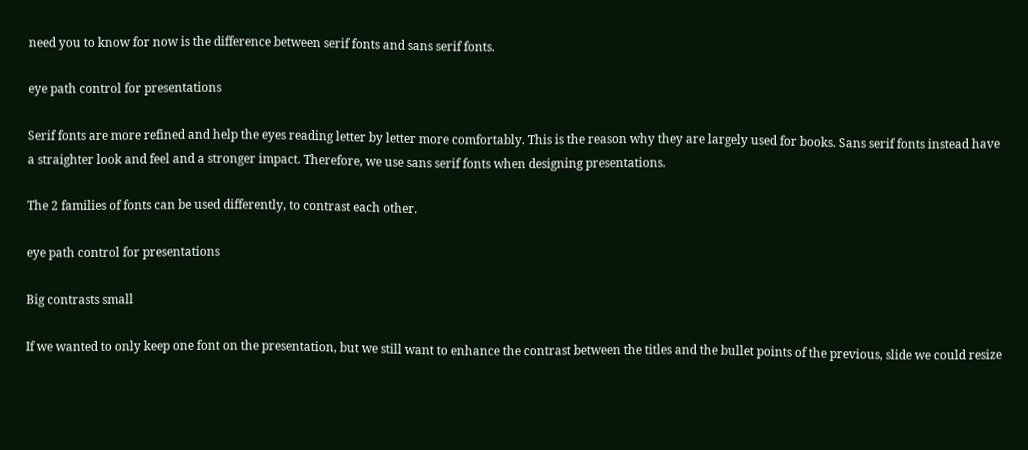need you to know for now is the difference between serif fonts and sans serif fonts.

eye path control for presentations

Serif fonts are more refined and help the eyes reading letter by letter more comfortably. This is the reason why they are largely used for books. Sans serif fonts instead have a straighter look and feel and a stronger impact. Therefore, we use sans serif fonts when designing presentations.

The 2 families of fonts can be used differently, to contrast each other.

eye path control for presentations

Big contrasts small

If we wanted to only keep one font on the presentation, but we still want to enhance the contrast between the titles and the bullet points of the previous, slide we could resize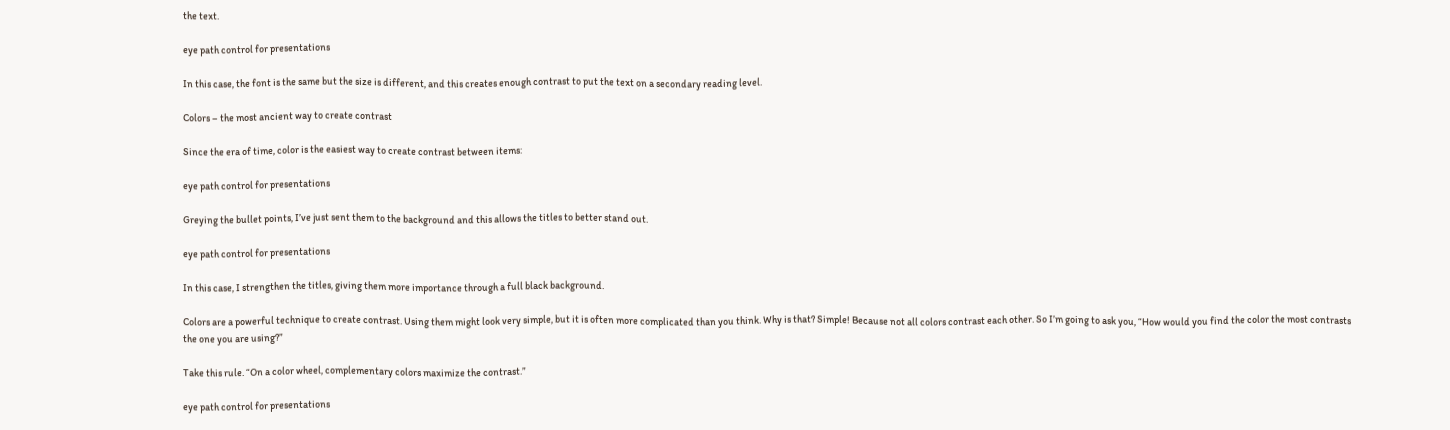the text.

eye path control for presentations

In this case, the font is the same but the size is different, and this creates enough contrast to put the text on a secondary reading level.

Colors – the most ancient way to create contrast

Since the era of time, color is the easiest way to create contrast between items:

eye path control for presentations

Greying the bullet points, I’ve just sent them to the background and this allows the titles to better stand out.

eye path control for presentations

In this case, I strengthen the titles, giving them more importance through a full black background.

Colors are a powerful technique to create contrast. Using them might look very simple, but it is often more complicated than you think. Why is that? Simple! Because not all colors contrast each other. So I’m going to ask you, “How would you find the color the most contrasts the one you are using?”

Take this rule. “On a color wheel, complementary colors maximize the contrast.”

eye path control for presentations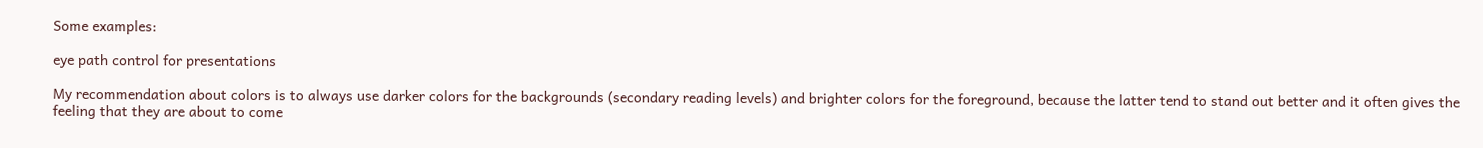Some examples:

eye path control for presentations

My recommendation about colors is to always use darker colors for the backgrounds (secondary reading levels) and brighter colors for the foreground, because the latter tend to stand out better and it often gives the feeling that they are about to come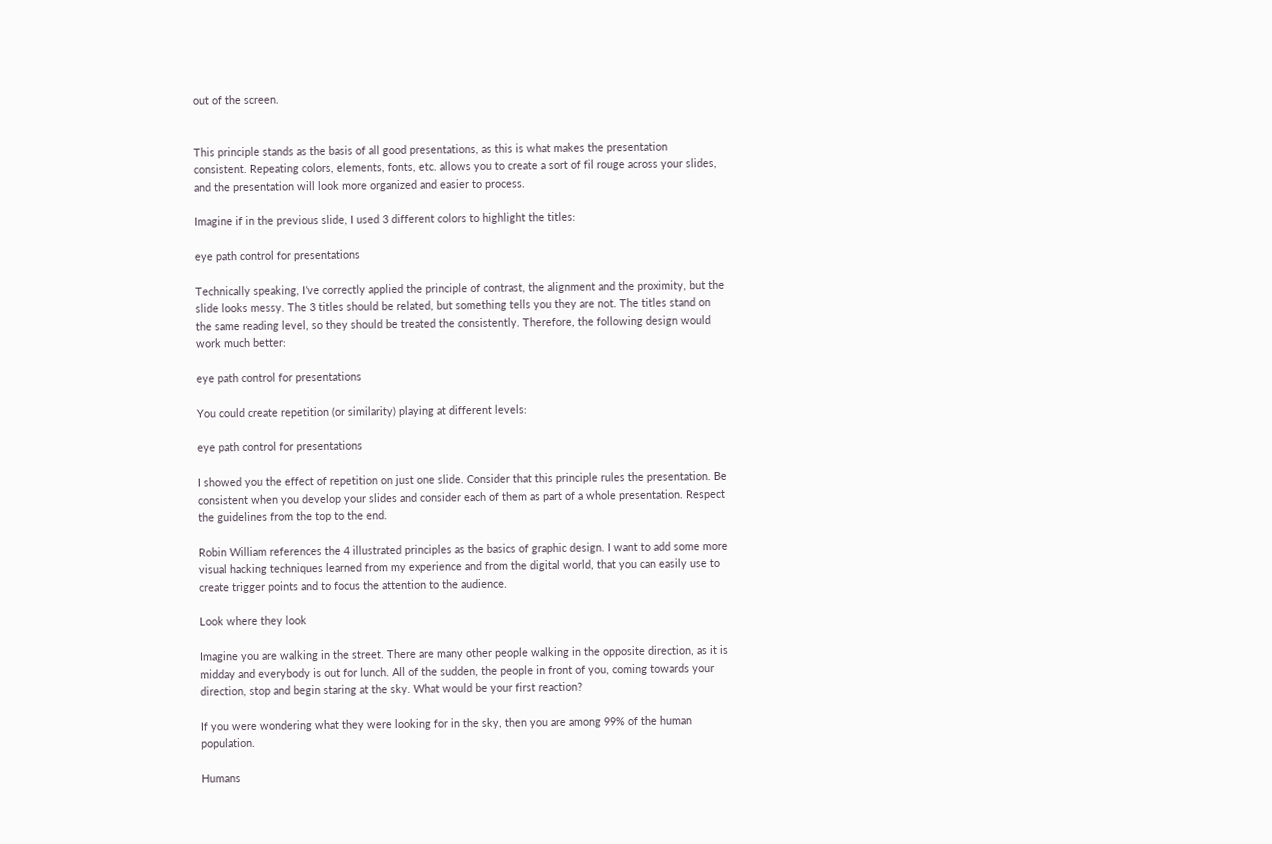out of the screen.


This principle stands as the basis of all good presentations, as this is what makes the presentation consistent. Repeating colors, elements, fonts, etc. allows you to create a sort of fil rouge across your slides, and the presentation will look more organized and easier to process.

Imagine if in the previous slide, I used 3 different colors to highlight the titles:

eye path control for presentations

Technically speaking, I’ve correctly applied the principle of contrast, the alignment and the proximity, but the slide looks messy. The 3 titles should be related, but something tells you they are not. The titles stand on the same reading level, so they should be treated the consistently. Therefore, the following design would work much better:

eye path control for presentations

You could create repetition (or similarity) playing at different levels:

eye path control for presentations

I showed you the effect of repetition on just one slide. Consider that this principle rules the presentation. Be consistent when you develop your slides and consider each of them as part of a whole presentation. Respect the guidelines from the top to the end.

Robin William references the 4 illustrated principles as the basics of graphic design. I want to add some more visual hacking techniques learned from my experience and from the digital world, that you can easily use to create trigger points and to focus the attention to the audience.

Look where they look

Imagine you are walking in the street. There are many other people walking in the opposite direction, as it is midday and everybody is out for lunch. All of the sudden, the people in front of you, coming towards your direction, stop and begin staring at the sky. What would be your first reaction?

If you were wondering what they were looking for in the sky, then you are among 99% of the human population.

Humans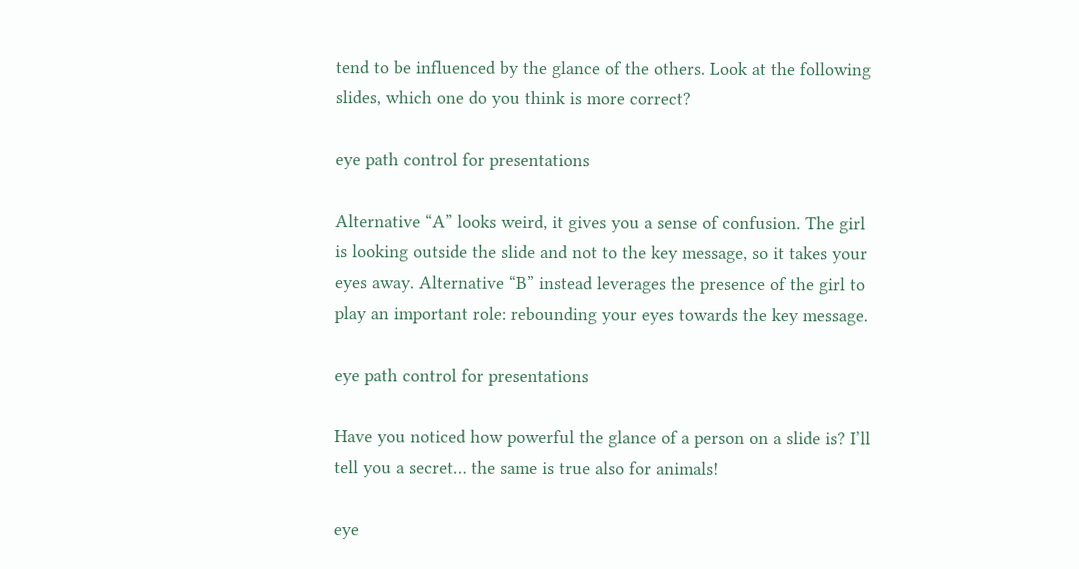tend to be influenced by the glance of the others. Look at the following slides, which one do you think is more correct?

eye path control for presentations

Alternative “A” looks weird, it gives you a sense of confusion. The girl is looking outside the slide and not to the key message, so it takes your eyes away. Alternative “B” instead leverages the presence of the girl to play an important role: rebounding your eyes towards the key message.

eye path control for presentations

Have you noticed how powerful the glance of a person on a slide is? I’ll tell you a secret… the same is true also for animals!

eye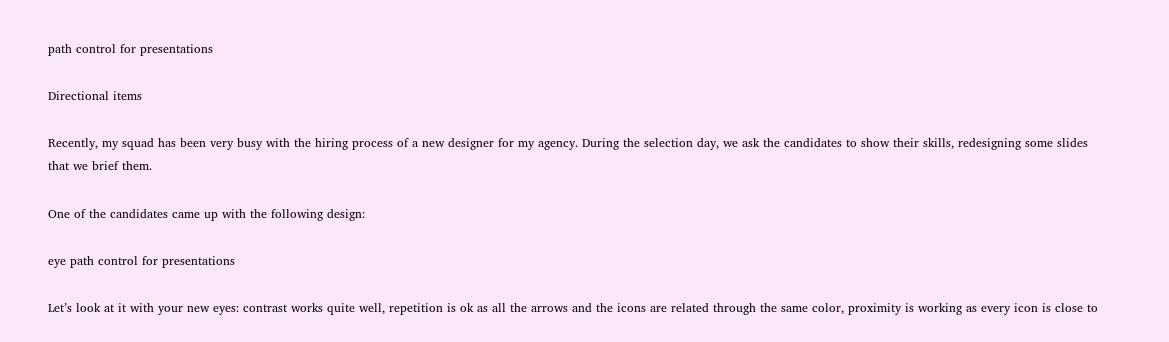path control for presentations

Directional items

Recently, my squad has been very busy with the hiring process of a new designer for my agency. During the selection day, we ask the candidates to show their skills, redesigning some slides that we brief them.

One of the candidates came up with the following design:

eye path control for presentations

Let’s look at it with your new eyes: contrast works quite well, repetition is ok as all the arrows and the icons are related through the same color, proximity is working as every icon is close to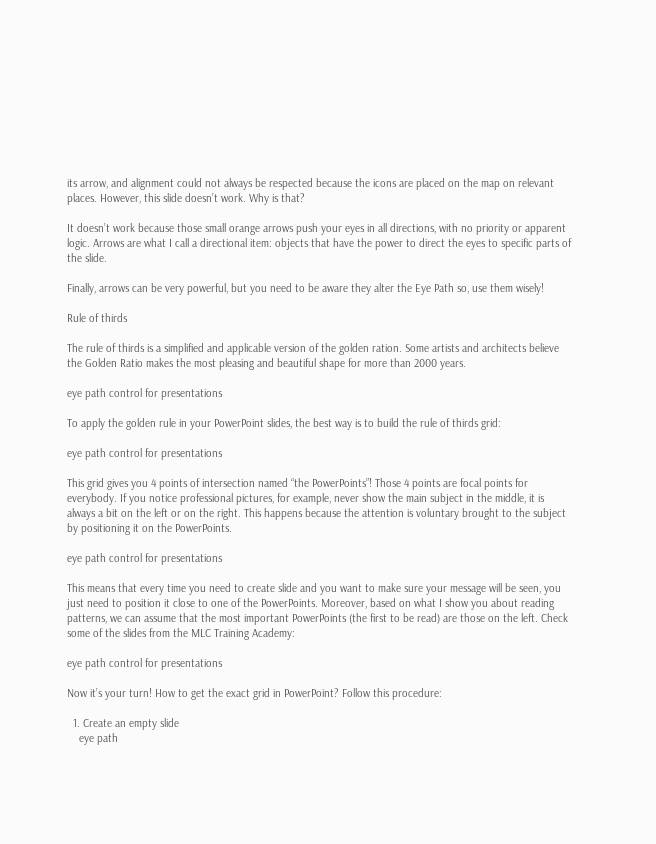its arrow, and alignment could not always be respected because the icons are placed on the map on relevant places. However, this slide doesn’t work. Why is that?

It doesn’t work because those small orange arrows push your eyes in all directions, with no priority or apparent logic. Arrows are what I call a directional item: objects that have the power to direct the eyes to specific parts of the slide.

Finally, arrows can be very powerful, but you need to be aware they alter the Eye Path so, use them wisely!

Rule of thirds

The rule of thirds is a simplified and applicable version of the golden ration. Some artists and architects believe the Golden Ratio makes the most pleasing and beautiful shape for more than 2000 years.

eye path control for presentations

To apply the golden rule in your PowerPoint slides, the best way is to build the rule of thirds grid:

eye path control for presentations

This grid gives you 4 points of intersection named “the PowerPoints”! Those 4 points are focal points for everybody. If you notice professional pictures, for example, never show the main subject in the middle, it is always a bit on the left or on the right. This happens because the attention is voluntary brought to the subject by positioning it on the PowerPoints.

eye path control for presentations

This means that every time you need to create slide and you want to make sure your message will be seen, you just need to position it close to one of the PowerPoints. Moreover, based on what I show you about reading patterns, we can assume that the most important PowerPoints (the first to be read) are those on the left. Check some of the slides from the MLC Training Academy:

eye path control for presentations

Now it’s your turn! How to get the exact grid in PowerPoint? Follow this procedure:

  1. Create an empty slide
    eye path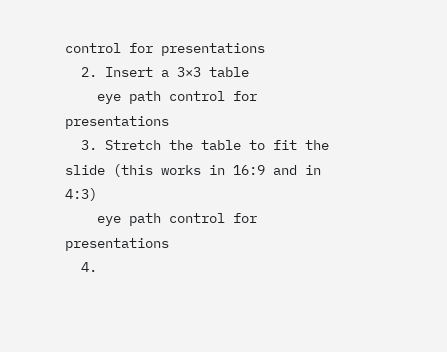control for presentations
  2. Insert a 3×3 table
    eye path control for presentations
  3. Stretch the table to fit the slide (this works in 16:9 and in 4:3)
    eye path control for presentations
  4.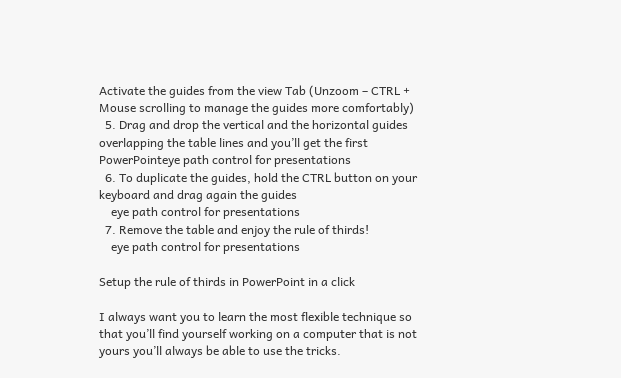Activate the guides from the view Tab (Unzoom – CTRL + Mouse scrolling to manage the guides more comfortably)
  5. Drag and drop the vertical and the horizontal guides overlapping the table lines and you’ll get the first PowerPointeye path control for presentations
  6. To duplicate the guides, hold the CTRL button on your keyboard and drag again the guides
    eye path control for presentations
  7. Remove the table and enjoy the rule of thirds!
    eye path control for presentations

Setup the rule of thirds in PowerPoint in a click

I always want you to learn the most flexible technique so that you’ll find yourself working on a computer that is not yours you’ll always be able to use the tricks.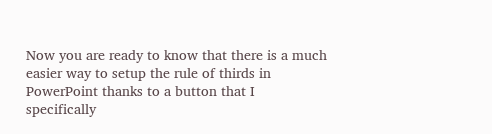Now you are ready to know that there is a much easier way to setup the rule of thirds in PowerPoint thanks to a button that I specifically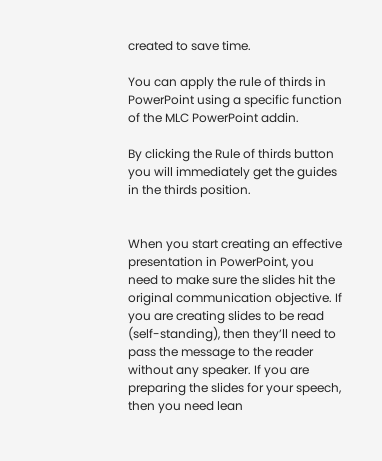created to save time.

You can apply the rule of thirds in PowerPoint using a specific function of the MLC PowerPoint addin.

By clicking the Rule of thirds button you will immediately get the guides in the thirds position.


When you start creating an effective presentation in PowerPoint, you need to make sure the slides hit the original communication objective. If you are creating slides to be read (self-standing), then they’ll need to pass the message to the reader without any speaker. If you are preparing the slides for your speech, then you need lean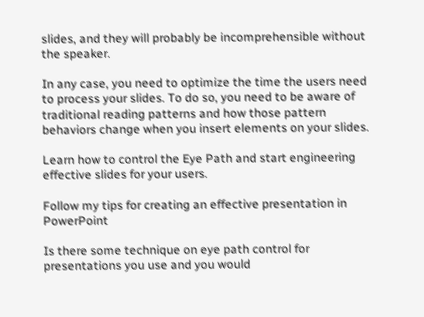slides, and they will probably be incomprehensible without the speaker.

In any case, you need to optimize the time the users need to process your slides. To do so, you need to be aware of traditional reading patterns and how those pattern behaviors change when you insert elements on your slides.

Learn how to control the Eye Path and start engineering effective slides for your users.

Follow my tips for creating an effective presentation in PowerPoint

Is there some technique on eye path control for presentations you use and you would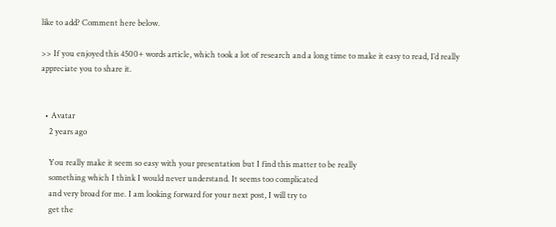like to add? Comment here below.

>> If you enjoyed this 4500+ words article, which took a lot of research and a long time to make it easy to read, I’d really appreciate you to share it.


  • Avatar
    2 years ago

    You really make it seem so easy with your presentation but I find this matter to be really
    something which I think I would never understand. It seems too complicated
    and very broad for me. I am looking forward for your next post, I will try to
    get the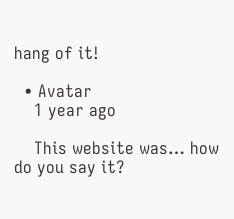hang of it!

  • Avatar
    1 year ago

    This website was… how do you say it?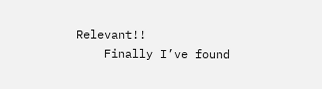Relevant!!
    Finally I’ve found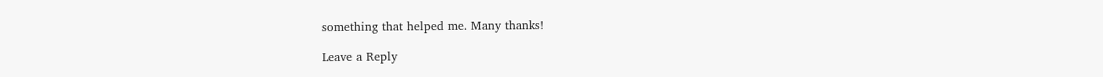something that helped me. Many thanks!

Leave a Reply